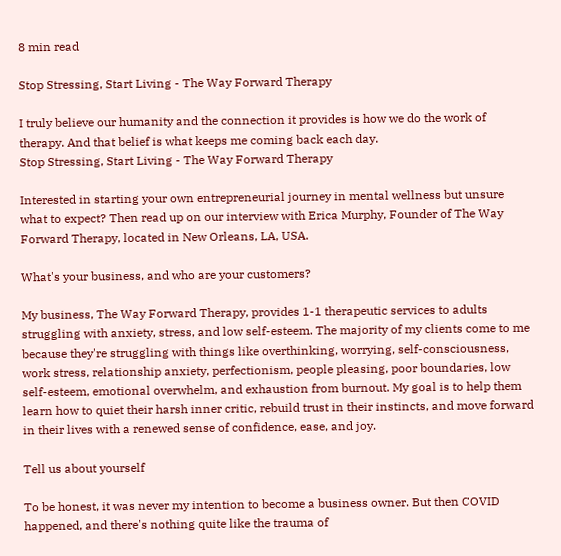8 min read

Stop Stressing, Start Living - The Way Forward Therapy

I truly believe our humanity and the connection it provides is how we do the work of therapy. And that belief is what keeps me coming back each day.
Stop Stressing, Start Living - The Way Forward Therapy

Interested in starting your own entrepreneurial journey in mental wellness but unsure what to expect? Then read up on our interview with Erica Murphy, Founder of The Way Forward Therapy, located in New Orleans, LA, USA.

What's your business, and who are your customers?

My business, The Way Forward Therapy, provides 1-1 therapeutic services to adults struggling with anxiety, stress, and low self-esteem. The majority of my clients come to me because they're struggling with things like overthinking, worrying, self-consciousness, work stress, relationship anxiety, perfectionism, people pleasing, poor boundaries, low self-esteem, emotional overwhelm, and exhaustion from burnout. My goal is to help them learn how to quiet their harsh inner critic, rebuild trust in their instincts, and move forward in their lives with a renewed sense of confidence, ease, and joy.

Tell us about yourself

To be honest, it was never my intention to become a business owner. But then COVID happened, and there's nothing quite like the trauma of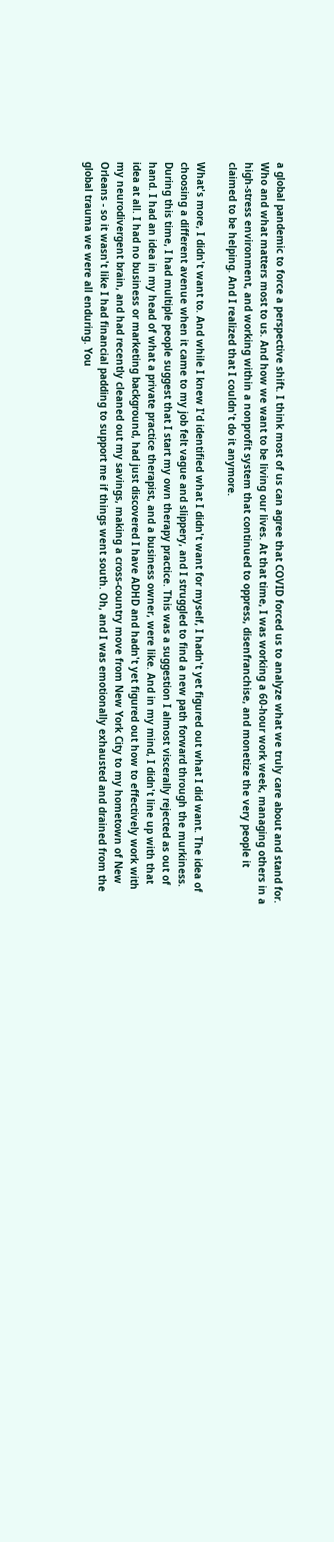a global pandemic to force a perspective shift. I think most of us can agree that COVID forced us to analyze what we truly care about and stand for. Who and what matters most to us. And how we want to be living our lives. At that time, I was working a 60-hour work week, managing others in a high-stress environment, and working within a nonprofit system that continued to oppress, disenfranchise, and monetize the very people it claimed to be helping. And I realized that I couldn't do it anymore.

What's more, I didn't want to. And while I knew I'd identified what I didn't want for myself, I hadn't yet figured out what I did want. The idea of choosing a different avenue when it came to my job felt vague and slippery, and I struggled to find a new path forward through the murkiness. During this time, I had multiple people suggest that I start my own therapy practice. This was a suggestion I almost viscerally rejected as out of hand. I had an idea in my head of what a private practice therapist, and a business owner, were like. And in my mind, I didn't line up with that idea at all. I had no business or marketing background, had just discovered I have ADHD and hadn't yet figured out how to effectively work with my neurodivergent brain, and had recently cleaned out my savings, making a cross-country move from New York City to my hometown of New Orleans - so it wasn't like I had financial padding to support me if things went south. Oh, and I was emotionally exhausted and drained from the global trauma we were all enduring. You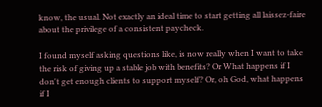know, the usual. Not exactly an ideal time to start getting all laissez-faire about the privilege of a consistent paycheck.

I found myself asking questions like, is now really when I want to take the risk of giving up a stable job with benefits? Or What happens if I don't get enough clients to support myself? Or, oh God, what happens if I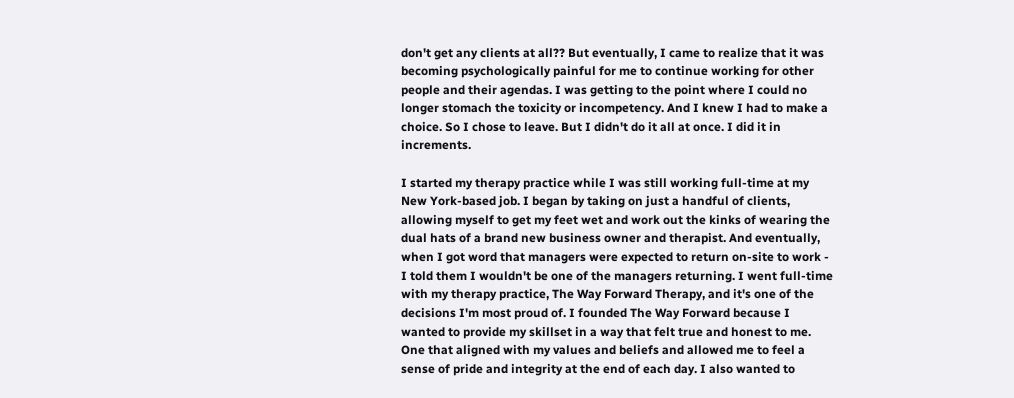don't get any clients at all?? But eventually, I came to realize that it was becoming psychologically painful for me to continue working for other people and their agendas. I was getting to the point where I could no longer stomach the toxicity or incompetency. And I knew I had to make a choice. So I chose to leave. But I didn't do it all at once. I did it in increments.

I started my therapy practice while I was still working full-time at my New York-based job. I began by taking on just a handful of clients, allowing myself to get my feet wet and work out the kinks of wearing the dual hats of a brand new business owner and therapist. And eventually, when I got word that managers were expected to return on-site to work - I told them I wouldn't be one of the managers returning. I went full-time with my therapy practice, The Way Forward Therapy, and it's one of the decisions I'm most proud of. I founded The Way Forward because I wanted to provide my skillset in a way that felt true and honest to me. One that aligned with my values and beliefs and allowed me to feel a sense of pride and integrity at the end of each day. I also wanted to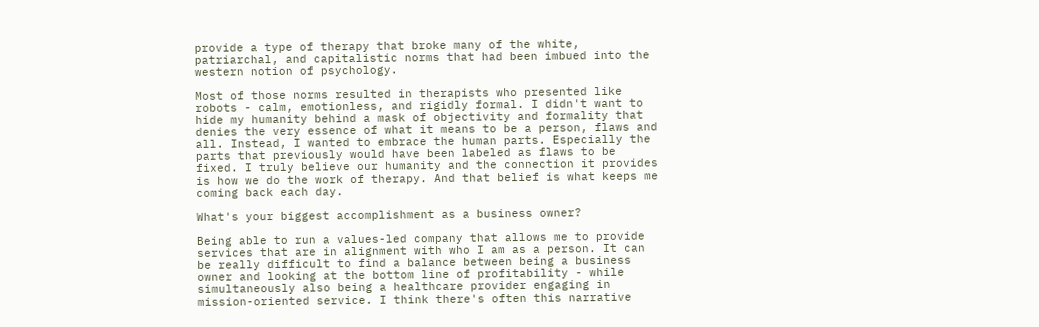provide a type of therapy that broke many of the white, patriarchal, and capitalistic norms that had been imbued into the western notion of psychology.

Most of those norms resulted in therapists who presented like robots - calm, emotionless, and rigidly formal. I didn't want to hide my humanity behind a mask of objectivity and formality that denies the very essence of what it means to be a person, flaws and all. Instead, I wanted to embrace the human parts. Especially the parts that previously would have been labeled as flaws to be fixed. I truly believe our humanity and the connection it provides is how we do the work of therapy. And that belief is what keeps me coming back each day.

What's your biggest accomplishment as a business owner?

Being able to run a values-led company that allows me to provide services that are in alignment with who I am as a person. It can be really difficult to find a balance between being a business owner and looking at the bottom line of profitability - while simultaneously also being a healthcare provider engaging in mission-oriented service. I think there's often this narrative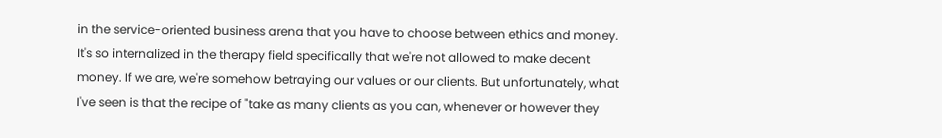in the service-oriented business arena that you have to choose between ethics and money. It's so internalized in the therapy field specifically that we're not allowed to make decent money. If we are, we're somehow betraying our values or our clients. But unfortunately, what I've seen is that the recipe of "take as many clients as you can, whenever or however they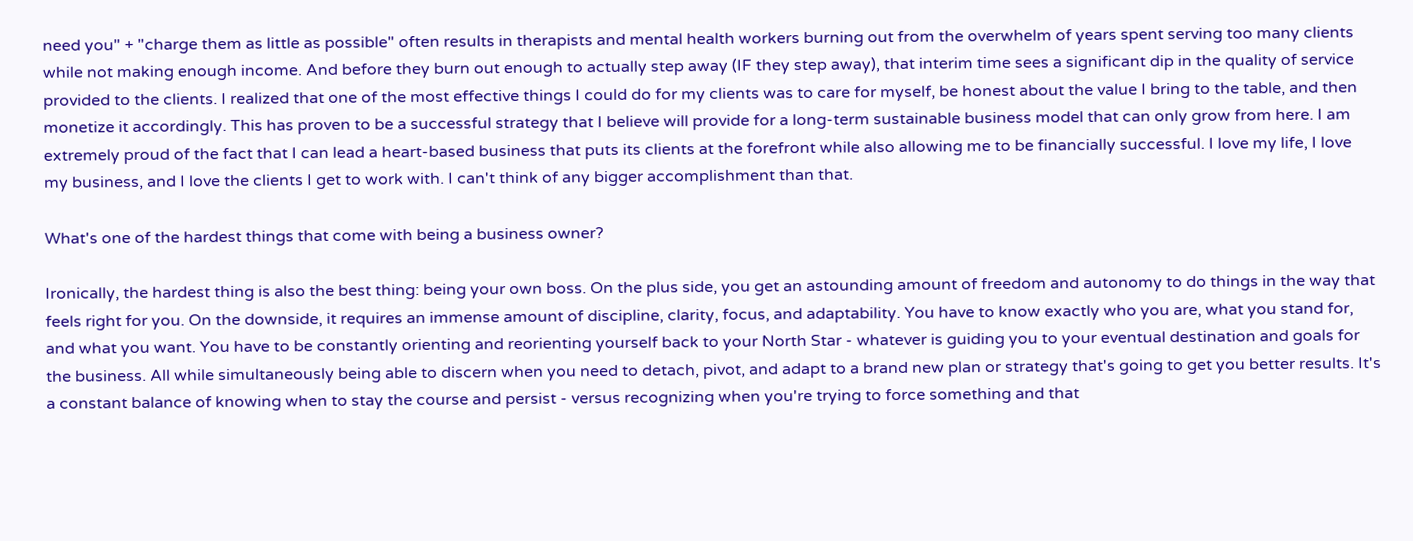need you" + "charge them as little as possible" often results in therapists and mental health workers burning out from the overwhelm of years spent serving too many clients while not making enough income. And before they burn out enough to actually step away (IF they step away), that interim time sees a significant dip in the quality of service provided to the clients. I realized that one of the most effective things I could do for my clients was to care for myself, be honest about the value I bring to the table, and then monetize it accordingly. This has proven to be a successful strategy that I believe will provide for a long-term sustainable business model that can only grow from here. I am extremely proud of the fact that I can lead a heart-based business that puts its clients at the forefront while also allowing me to be financially successful. I love my life, I love my business, and I love the clients I get to work with. I can't think of any bigger accomplishment than that.

What's one of the hardest things that come with being a business owner?

Ironically, the hardest thing is also the best thing: being your own boss. On the plus side, you get an astounding amount of freedom and autonomy to do things in the way that feels right for you. On the downside, it requires an immense amount of discipline, clarity, focus, and adaptability. You have to know exactly who you are, what you stand for, and what you want. You have to be constantly orienting and reorienting yourself back to your North Star - whatever is guiding you to your eventual destination and goals for the business. All while simultaneously being able to discern when you need to detach, pivot, and adapt to a brand new plan or strategy that's going to get you better results. It's a constant balance of knowing when to stay the course and persist - versus recognizing when you're trying to force something and that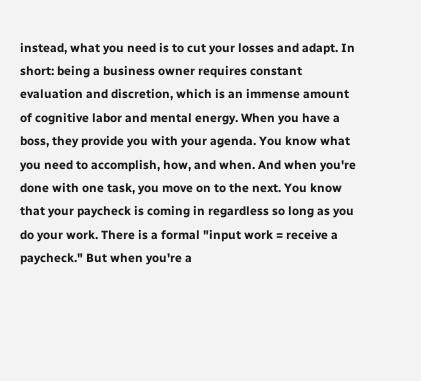instead, what you need is to cut your losses and adapt. In short: being a business owner requires constant evaluation and discretion, which is an immense amount of cognitive labor and mental energy. When you have a boss, they provide you with your agenda. You know what you need to accomplish, how, and when. And when you're done with one task, you move on to the next. You know that your paycheck is coming in regardless so long as you do your work. There is a formal "input work = receive a paycheck." But when you're a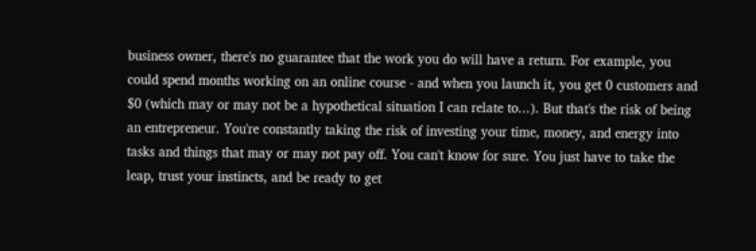business owner, there's no guarantee that the work you do will have a return. For example, you could spend months working on an online course - and when you launch it, you get 0 customers and $0 (which may or may not be a hypothetical situation I can relate to...). But that's the risk of being an entrepreneur. You're constantly taking the risk of investing your time, money, and energy into tasks and things that may or may not pay off. You can't know for sure. You just have to take the leap, trust your instincts, and be ready to get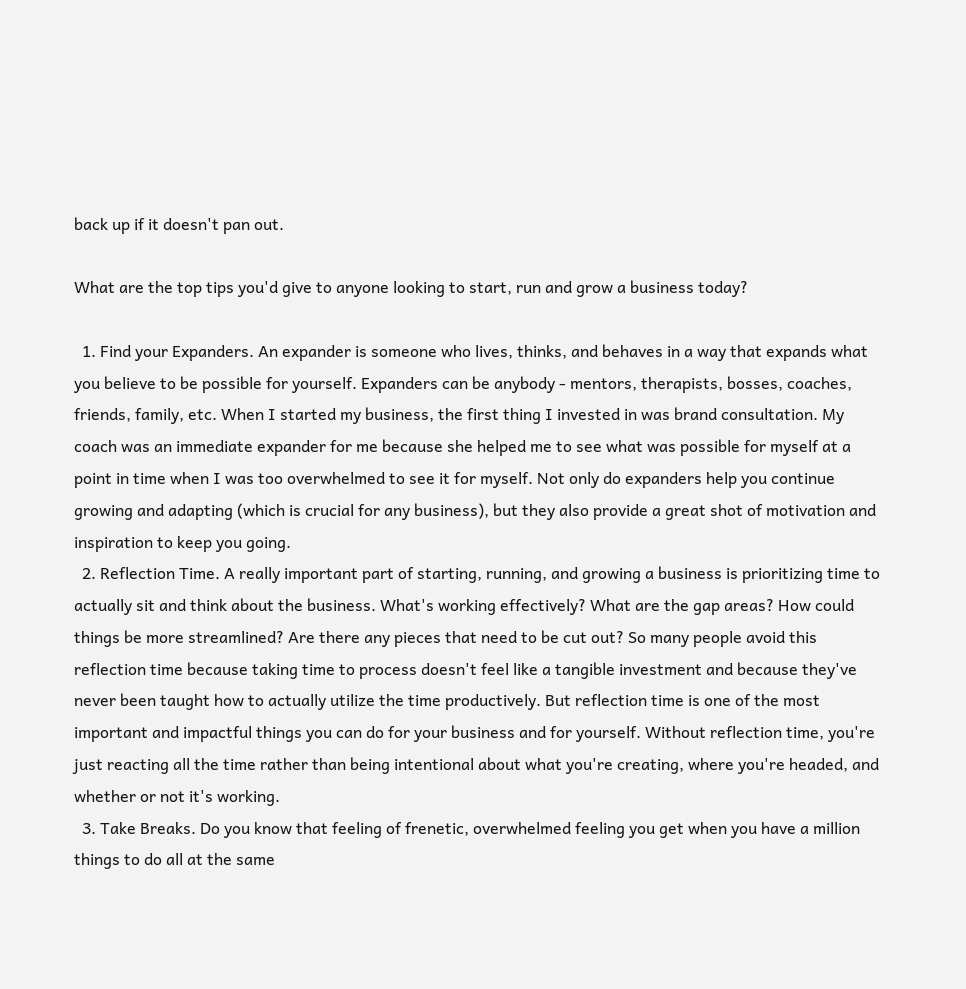back up if it doesn't pan out.

What are the top tips you'd give to anyone looking to start, run and grow a business today?

  1. Find your Expanders. An expander is someone who lives, thinks, and behaves in a way that expands what you believe to be possible for yourself. Expanders can be anybody - mentors, therapists, bosses, coaches, friends, family, etc. When I started my business, the first thing I invested in was brand consultation. My coach was an immediate expander for me because she helped me to see what was possible for myself at a point in time when I was too overwhelmed to see it for myself. Not only do expanders help you continue growing and adapting (which is crucial for any business), but they also provide a great shot of motivation and inspiration to keep you going.
  2. Reflection Time. A really important part of starting, running, and growing a business is prioritizing time to actually sit and think about the business. What's working effectively? What are the gap areas? How could things be more streamlined? Are there any pieces that need to be cut out? So many people avoid this reflection time because taking time to process doesn't feel like a tangible investment and because they've never been taught how to actually utilize the time productively. But reflection time is one of the most important and impactful things you can do for your business and for yourself. Without reflection time, you're just reacting all the time rather than being intentional about what you're creating, where you're headed, and whether or not it's working.
  3. Take Breaks. Do you know that feeling of frenetic, overwhelmed feeling you get when you have a million things to do all at the same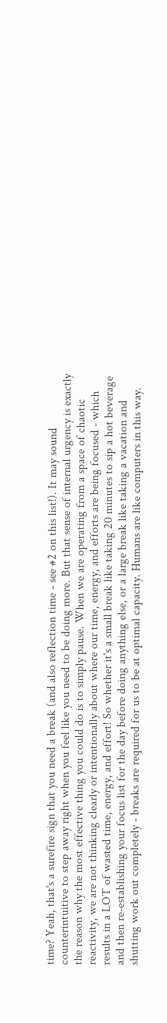time? Yeah, that's a surefire sign that you need a break (and also reflection time - see #2 on this list!). It may sound counterintuitive to step away right when you feel like you need to be doing more. But that sense of internal urgency is exactly the reason why the most effective thing you could do is to simply pause. When we are operating from a space of chaotic reactivity, we are not thinking clearly or intentionally about where our time, energy, and efforts are being focused - which results in a LOT of wasted time, energy, and effort! So whether it's a small break like taking 20 minutes to sip a hot beverage and then re-establishing your focus list for the day before doing anything else, or a large break like taking a vacation and shutting work out completely - breaks are required for us to be at optimal capacity. Humans are like computers in this way.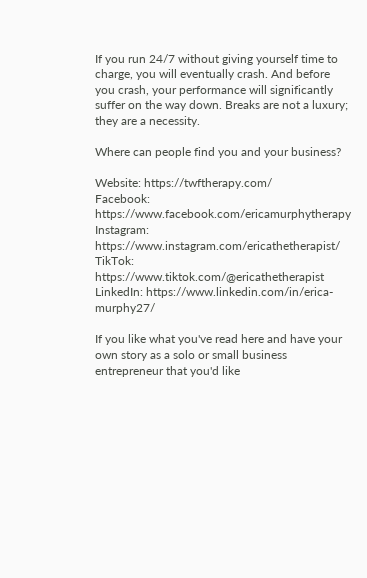If you run 24/7 without giving yourself time to charge, you will eventually crash. And before you crash, your performance will significantly suffer on the way down. Breaks are not a luxury; they are a necessity.

Where can people find you and your business?

Website: https://twftherapy.com/
Facebook: https://www.facebook.com/ericamurphytherapy
Instagram: https://www.instagram.com/ericathetherapist/
TikTok: https://www.tiktok.com/@ericathetherapist
LinkedIn: https://www.linkedin.com/in/erica-murphy27/

If you like what you've read here and have your own story as a solo or small business entrepreneur that you'd like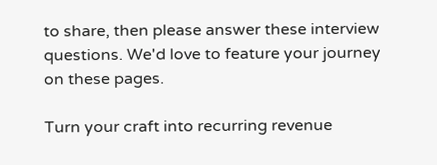to share, then please answer these interview questions. We'd love to feature your journey on these pages.

Turn your craft into recurring revenue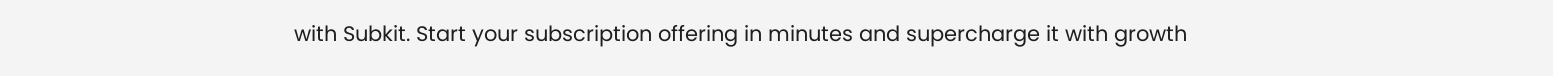with Subkit. Start your subscription offering in minutes and supercharge it with growth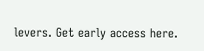levers. Get early access here.